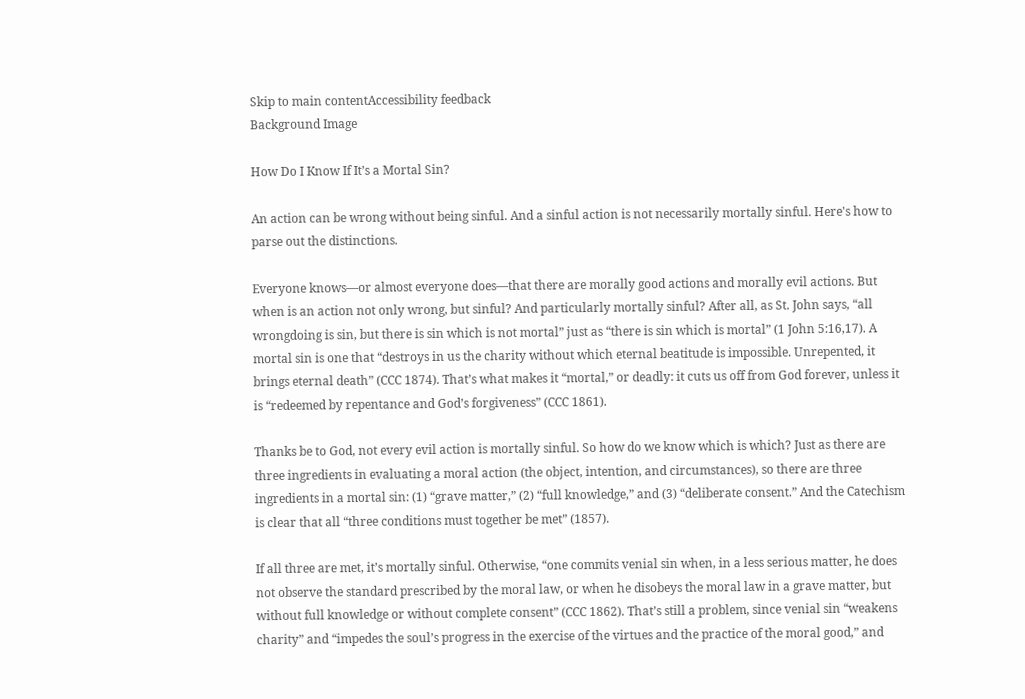Skip to main contentAccessibility feedback
Background Image

How Do I Know If It’s a Mortal Sin?

An action can be wrong without being sinful. And a sinful action is not necessarily mortally sinful. Here's how to parse out the distinctions.

Everyone knows—or almost everyone does—that there are morally good actions and morally evil actions. But when is an action not only wrong, but sinful? And particularly mortally sinful? After all, as St. John says, “all wrongdoing is sin, but there is sin which is not mortal” just as “there is sin which is mortal” (1 John 5:16,17). A mortal sin is one that “destroys in us the charity without which eternal beatitude is impossible. Unrepented, it brings eternal death” (CCC 1874). That’s what makes it “mortal,” or deadly: it cuts us off from God forever, unless it is “redeemed by repentance and God’s forgiveness” (CCC 1861).

Thanks be to God, not every evil action is mortally sinful. So how do we know which is which? Just as there are three ingredients in evaluating a moral action (the object, intention, and circumstances), so there are three ingredients in a mortal sin: (1) “grave matter,” (2) “full knowledge,” and (3) “deliberate consent.” And the Catechism is clear that all “three conditions must together be met” (1857).

If all three are met, it’s mortally sinful. Otherwise, “one commits venial sin when, in a less serious matter, he does not observe the standard prescribed by the moral law, or when he disobeys the moral law in a grave matter, but without full knowledge or without complete consent” (CCC 1862). That’s still a problem, since venial sin “weakens charity” and “impedes the soul’s progress in the exercise of the virtues and the practice of the moral good,” and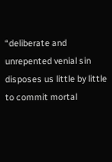“deliberate and unrepented venial sin disposes us little by little to commit mortal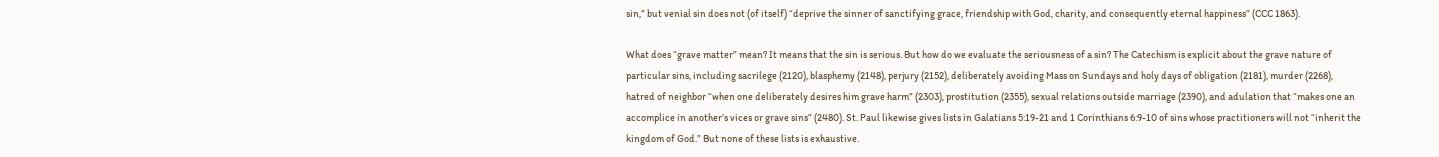sin,” but venial sin does not (of itself) “deprive the sinner of sanctifying grace, friendship with God, charity, and consequently eternal happiness” (CCC 1863).

What does “grave matter” mean? It means that the sin is serious. But how do we evaluate the seriousness of a sin? The Catechism is explicit about the grave nature of particular sins, including sacrilege (2120), blasphemy (2148), perjury (2152), deliberately avoiding Mass on Sundays and holy days of obligation (2181), murder (2268), hatred of neighbor “when one deliberately desires him grave harm” (2303), prostitution (2355), sexual relations outside marriage (2390), and adulation that “makes one an accomplice in another’s vices or grave sins” (2480). St. Paul likewise gives lists in Galatians 5:19-21 and 1 Corinthians 6:9-10 of sins whose practitioners will not “inherit the kingdom of God.” But none of these lists is exhaustive.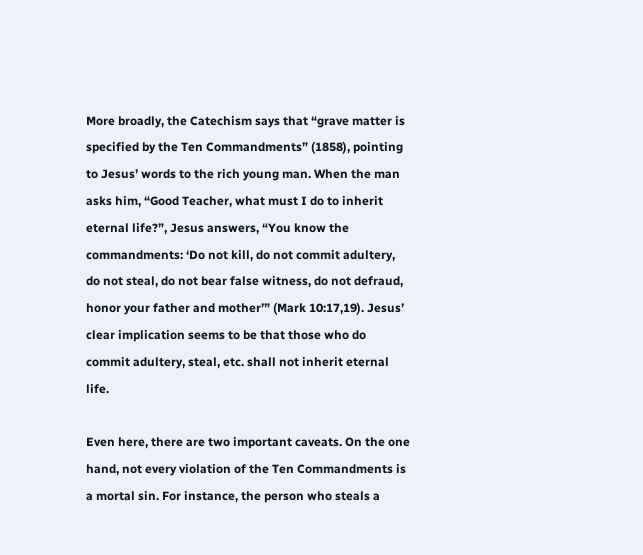More broadly, the Catechism says that “grave matter is specified by the Ten Commandments” (1858), pointing to Jesus’ words to the rich young man. When the man asks him, “Good Teacher, what must I do to inherit eternal life?”, Jesus answers, “You know the commandments: ‘Do not kill, do not commit adultery, do not steal, do not bear false witness, do not defraud, honor your father and mother’” (Mark 10:17,19). Jesus’ clear implication seems to be that those who do commit adultery, steal, etc. shall not inherit eternal life.

Even here, there are two important caveats. On the one hand, not every violation of the Ten Commandments is a mortal sin. For instance, the person who steals a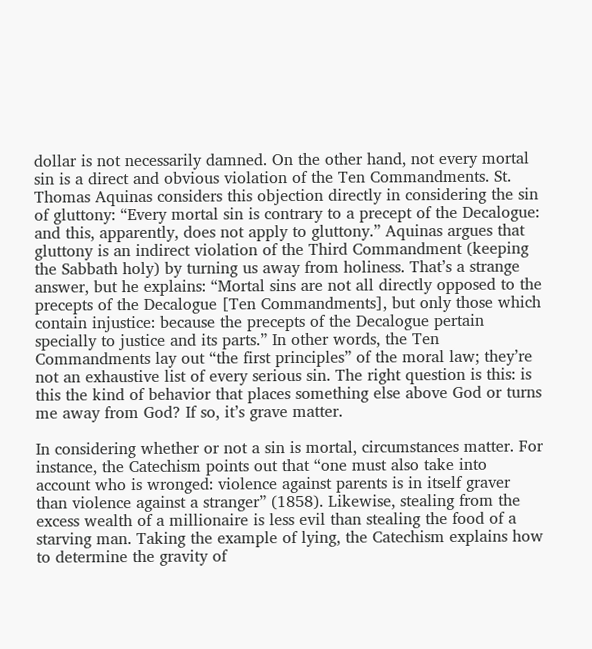dollar is not necessarily damned. On the other hand, not every mortal sin is a direct and obvious violation of the Ten Commandments. St. Thomas Aquinas considers this objection directly in considering the sin of gluttony: “Every mortal sin is contrary to a precept of the Decalogue: and this, apparently, does not apply to gluttony.” Aquinas argues that gluttony is an indirect violation of the Third Commandment (keeping the Sabbath holy) by turning us away from holiness. That’s a strange answer, but he explains: “Mortal sins are not all directly opposed to the precepts of the Decalogue [Ten Commandments], but only those which contain injustice: because the precepts of the Decalogue pertain specially to justice and its parts.” In other words, the Ten Commandments lay out “the first principles” of the moral law; they’re not an exhaustive list of every serious sin. The right question is this: is this the kind of behavior that places something else above God or turns me away from God? If so, it’s grave matter.

In considering whether or not a sin is mortal, circumstances matter. For instance, the Catechism points out that “one must also take into account who is wronged: violence against parents is in itself graver than violence against a stranger” (1858). Likewise, stealing from the excess wealth of a millionaire is less evil than stealing the food of a starving man. Taking the example of lying, the Catechism explains how to determine the gravity of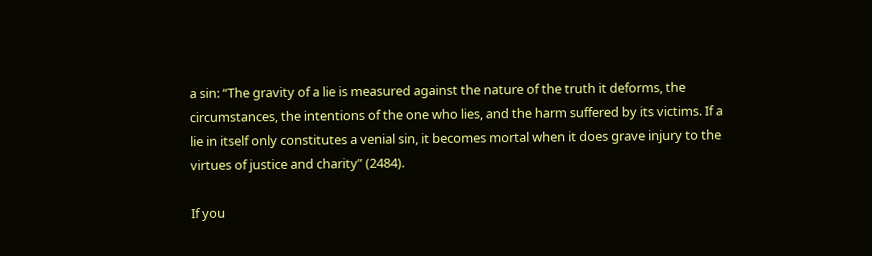a sin: “The gravity of a lie is measured against the nature of the truth it deforms, the circumstances, the intentions of the one who lies, and the harm suffered by its victims. If a lie in itself only constitutes a venial sin, it becomes mortal when it does grave injury to the virtues of justice and charity” (2484).

If you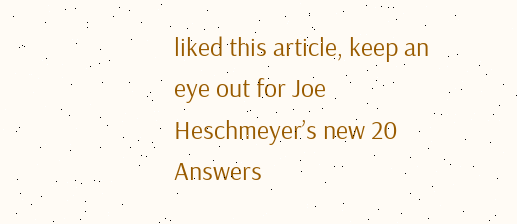liked this article, keep an eye out for Joe Heschmeyer’s new 20 Answers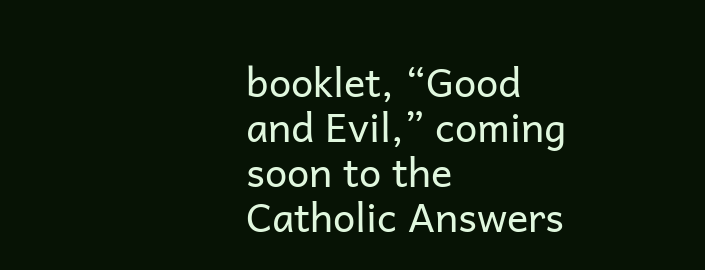booklet, “Good and Evil,” coming soon to the Catholic Answers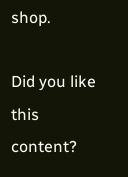shop.

Did you like this content?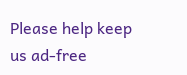Please help keep us ad-free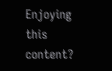Enjoying this content?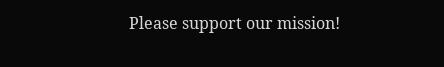Please support our mission!